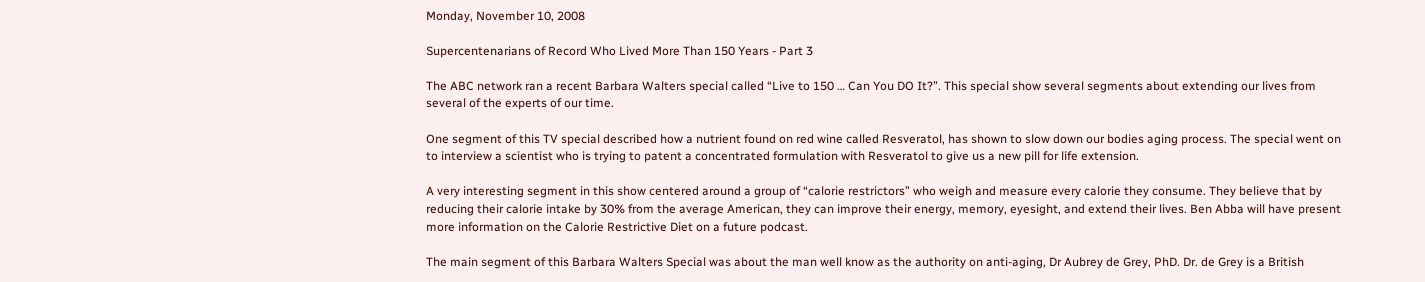Monday, November 10, 2008

Supercentenarians of Record Who Lived More Than 150 Years - Part 3

The ABC network ran a recent Barbara Walters special called “Live to 150 … Can You DO It?”. This special show several segments about extending our lives from several of the experts of our time.

One segment of this TV special described how a nutrient found on red wine called Resveratol, has shown to slow down our bodies aging process. The special went on to interview a scientist who is trying to patent a concentrated formulation with Resveratol to give us a new pill for life extension.

A very interesting segment in this show centered around a group of “calorie restrictors” who weigh and measure every calorie they consume. They believe that by reducing their calorie intake by 30% from the average American, they can improve their energy, memory, eyesight, and extend their lives. Ben Abba will have present more information on the Calorie Restrictive Diet on a future podcast.

The main segment of this Barbara Walters Special was about the man well know as the authority on anti-aging, Dr Aubrey de Grey, PhD. Dr. de Grey is a British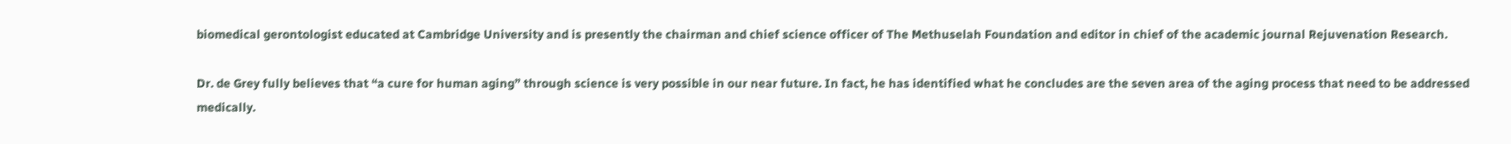biomedical gerontologist educated at Cambridge University and is presently the chairman and chief science officer of The Methuselah Foundation and editor in chief of the academic journal Rejuvenation Research.

Dr. de Grey fully believes that “a cure for human aging” through science is very possible in our near future. In fact, he has identified what he concludes are the seven area of the aging process that need to be addressed medically.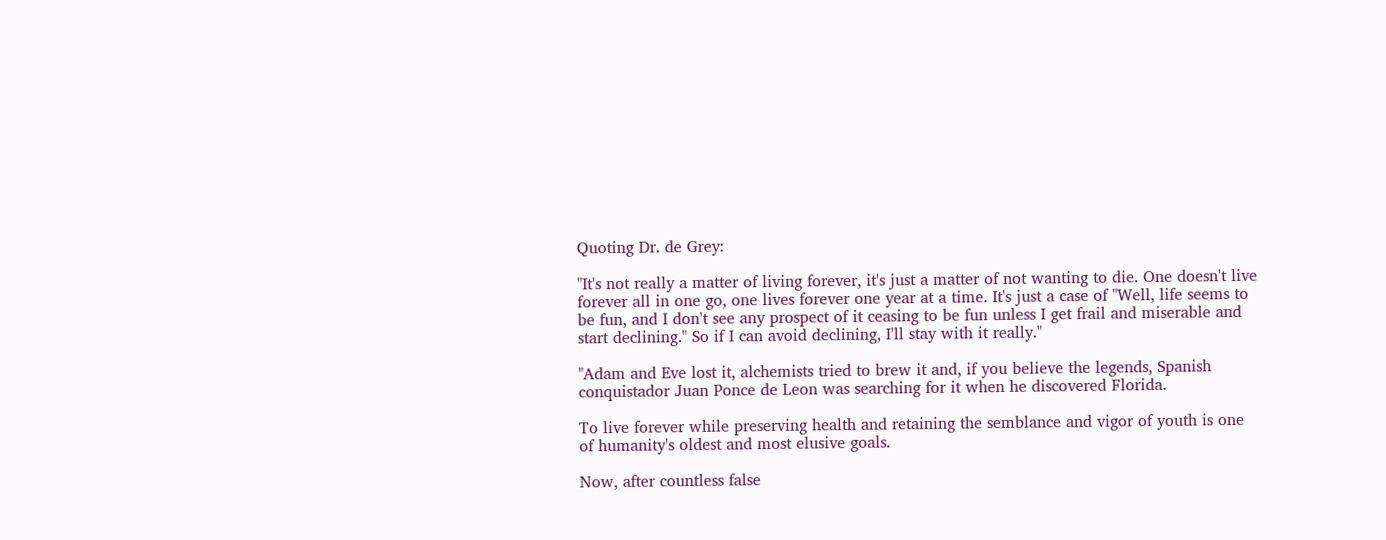Quoting Dr. de Grey:

"It's not really a matter of living forever, it's just a matter of not wanting to die. One doesn't live forever all in one go, one lives forever one year at a time. It's just a case of "Well, life seems to be fun, and I don't see any prospect of it ceasing to be fun unless I get frail and miserable and start declining." So if I can avoid declining, I'll stay with it really."

"Adam and Eve lost it, alchemists tried to brew it and, if you believe the legends, Spanish conquistador Juan Ponce de Leon was searching for it when he discovered Florida.

To live forever while preserving health and retaining the semblance and vigor of youth is one of humanity's oldest and most elusive goals.

Now, after countless false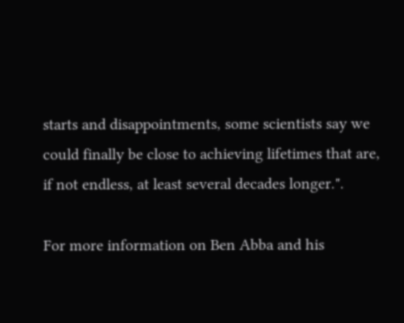starts and disappointments, some scientists say we could finally be close to achieving lifetimes that are, if not endless, at least several decades longer.".

For more information on Ben Abba and his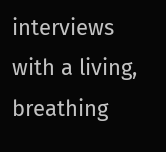interviews with a living, breathing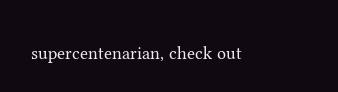supercentenarian, check out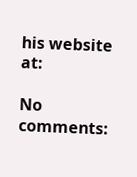his website at:

No comments: